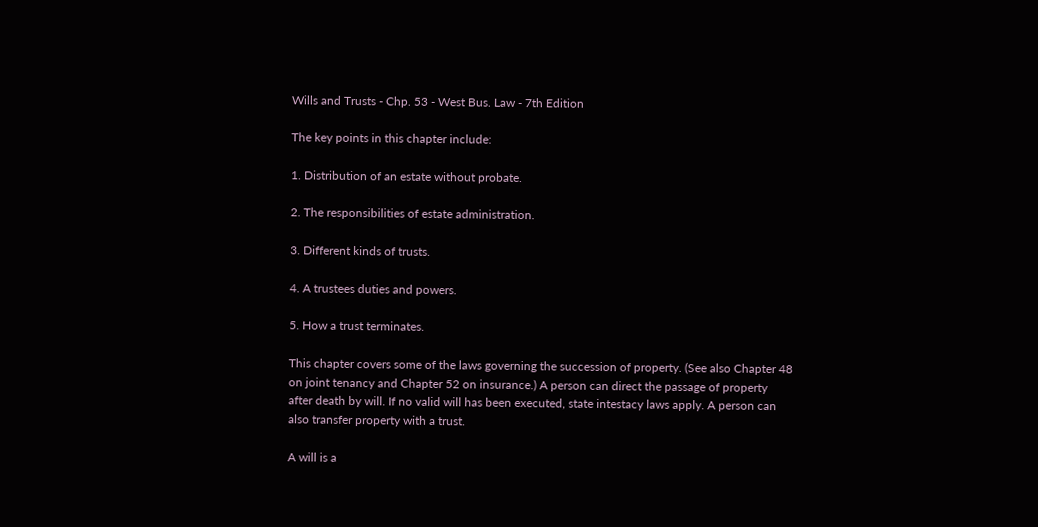Wills and Trusts - Chp. 53 - West Bus. Law - 7th Edition

The key points in this chapter include:

1. Distribution of an estate without probate.

2. The responsibilities of estate administration.

3. Different kinds of trusts.

4. A trustees duties and powers.

5. How a trust terminates.

This chapter covers some of the laws governing the succession of property. (See also Chapter 48 on joint tenancy and Chapter 52 on insurance.) A person can direct the passage of property after death by will. If no valid will has been executed, state intestacy laws apply. A person can also transfer property with a trust.

A will is a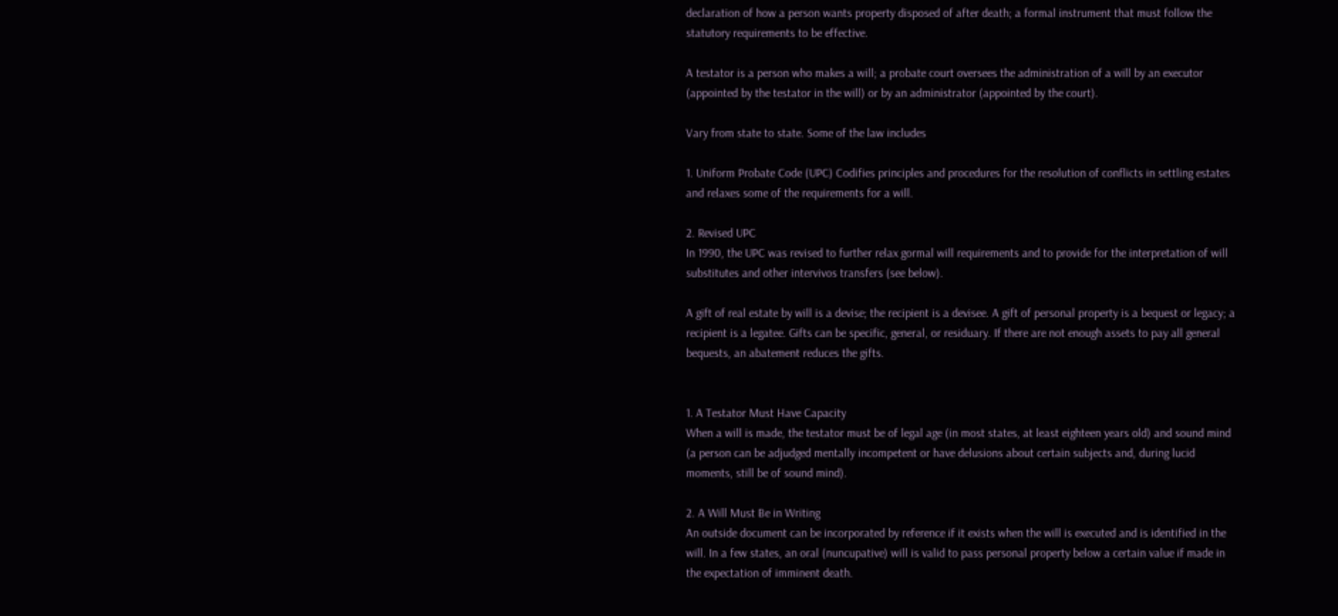declaration of how a person wants property disposed of after death; a formal instrument that must follow the statutory requirements to be effective.

A testator is a person who makes a will; a probate court oversees the administration of a will by an executor (appointed by the testator in the will) or by an administrator (appointed by the court).

Vary from state to state. Some of the law includes

1. Uniform Probate Code (UPC) Codifies principles and procedures for the resolution of conflicts in settling estates and relaxes some of the requirements for a will.

2. Revised UPC
In 1990, the UPC was revised to further relax gormal will requirements and to provide for the interpretation of will substitutes and other intervivos transfers (see below).

A gift of real estate by will is a devise; the recipient is a devisee. A gift of personal property is a bequest or legacy; a recipient is a legatee. Gifts can be specific, general, or residuary. If there are not enough assets to pay all general bequests, an abatement reduces the gifts.


1. A Testator Must Have Capacity
When a will is made, the testator must be of legal age (in most states, at least eighteen years old) and sound mind (a person can be adjudged mentally incompetent or have delusions about certain subjects and, during lucid moments, still be of sound mind).

2. A Will Must Be in Writing
An outside document can be incorporated by reference if it exists when the will is executed and is identified in the will. In a few states, an oral (nuncupative) will is valid to pass personal property below a certain value if made in the expectation of imminent death.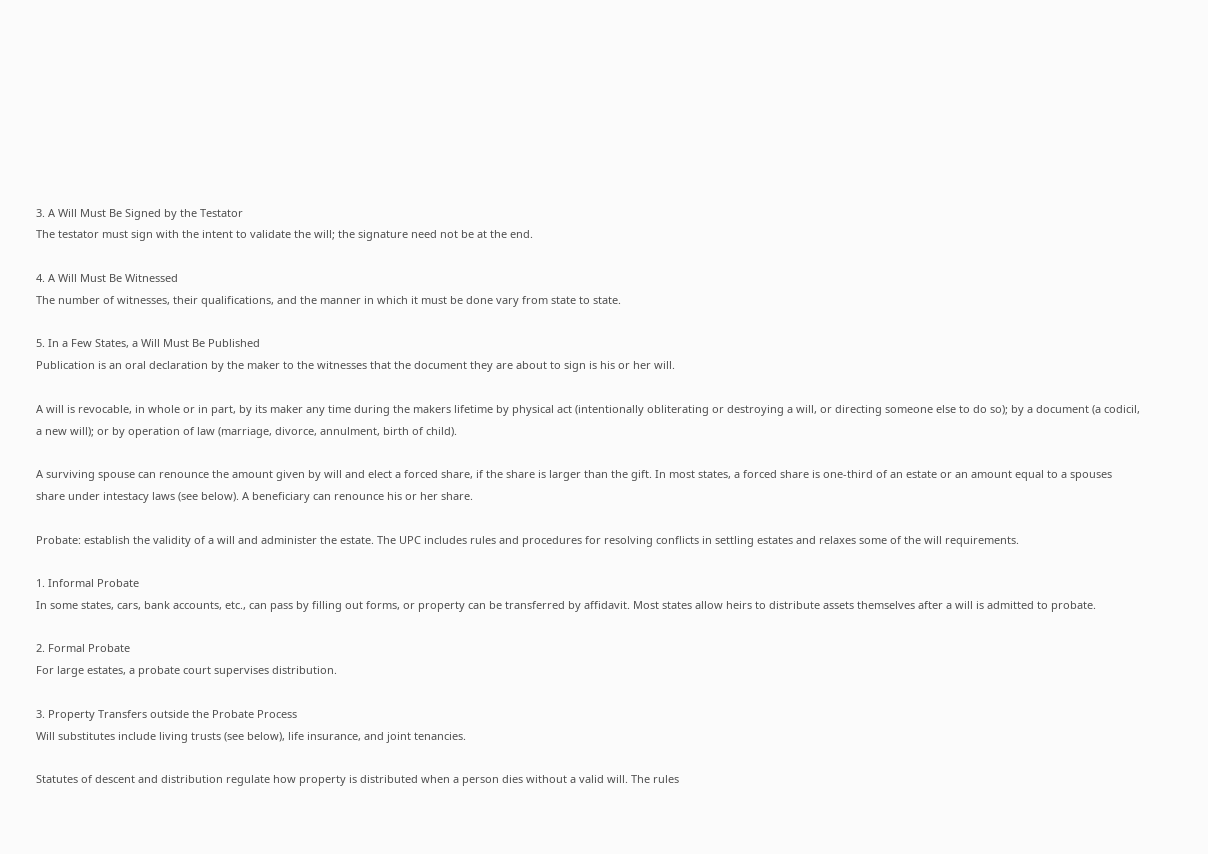3. A Will Must Be Signed by the Testator
The testator must sign with the intent to validate the will; the signature need not be at the end.

4. A Will Must Be Witnessed
The number of witnesses, their qualifications, and the manner in which it must be done vary from state to state.

5. In a Few States, a Will Must Be Published
Publication is an oral declaration by the maker to the witnesses that the document they are about to sign is his or her will.

A will is revocable, in whole or in part, by its maker any time during the makers lifetime by physical act (intentionally obliterating or destroying a will, or directing someone else to do so); by a document (a codicil, a new will); or by operation of law (marriage, divorce, annulment, birth of child).

A surviving spouse can renounce the amount given by will and elect a forced share, if the share is larger than the gift. In most states, a forced share is one-third of an estate or an amount equal to a spouses share under intestacy laws (see below). A beneficiary can renounce his or her share.

Probate: establish the validity of a will and administer the estate. The UPC includes rules and procedures for resolving conflicts in settling estates and relaxes some of the will requirements.

1. Informal Probate
In some states, cars, bank accounts, etc., can pass by filling out forms, or property can be transferred by affidavit. Most states allow heirs to distribute assets themselves after a will is admitted to probate.

2. Formal Probate
For large estates, a probate court supervises distribution.

3. Property Transfers outside the Probate Process
Will substitutes include living trusts (see below), life insurance, and joint tenancies.

Statutes of descent and distribution regulate how property is distributed when a person dies without a valid will. The rules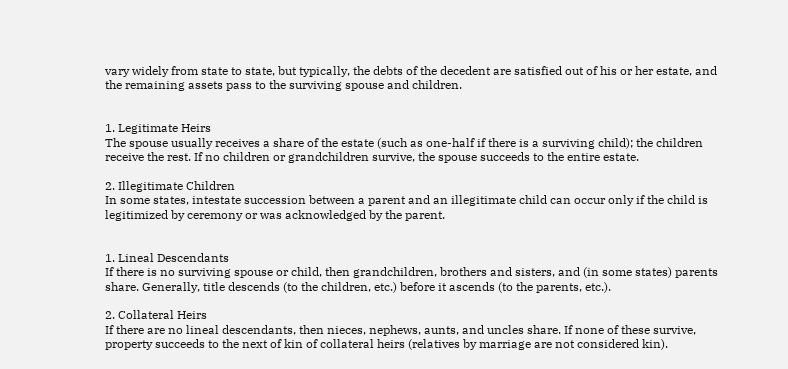vary widely from state to state, but typically, the debts of the decedent are satisfied out of his or her estate, and the remaining assets pass to the surviving spouse and children.


1. Legitimate Heirs
The spouse usually receives a share of the estate (such as one-half if there is a surviving child); the children receive the rest. If no children or grandchildren survive, the spouse succeeds to the entire estate.

2. Illegitimate Children
In some states, intestate succession between a parent and an illegitimate child can occur only if the child is legitimized by ceremony or was acknowledged by the parent.


1. Lineal Descendants
If there is no surviving spouse or child, then grandchildren, brothers and sisters, and (in some states) parents share. Generally, title descends (to the children, etc.) before it ascends (to the parents, etc.).

2. Collateral Heirs
If there are no lineal descendants, then nieces, nephews, aunts, and uncles share. If none of these survive, property succeeds to the next of kin of collateral heirs (relatives by marriage are not considered kin).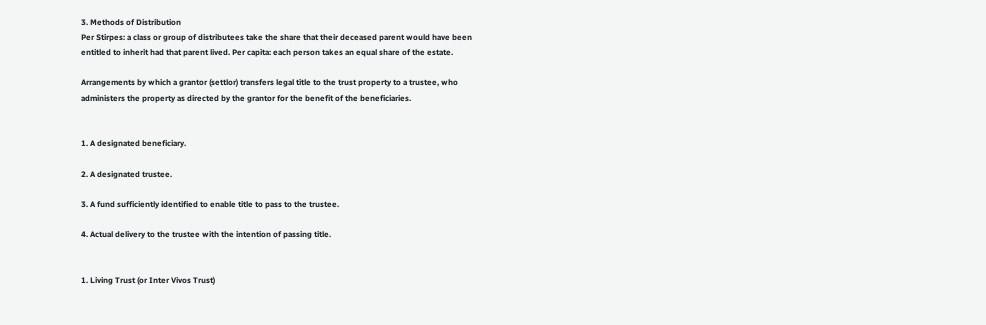3. Methods of Distribution
Per Stirpes: a class or group of distributees take the share that their deceased parent would have been entitled to inherit had that parent lived. Per capita: each person takes an equal share of the estate.

Arrangements by which a grantor (settlor) transfers legal title to the trust property to a trustee, who administers the property as directed by the grantor for the benefit of the beneficiaries.


1. A designated beneficiary.

2. A designated trustee.

3. A fund sufficiently identified to enable title to pass to the trustee.

4. Actual delivery to the trustee with the intention of passing title.


1. Living Trust (or Inter Vivos Trust)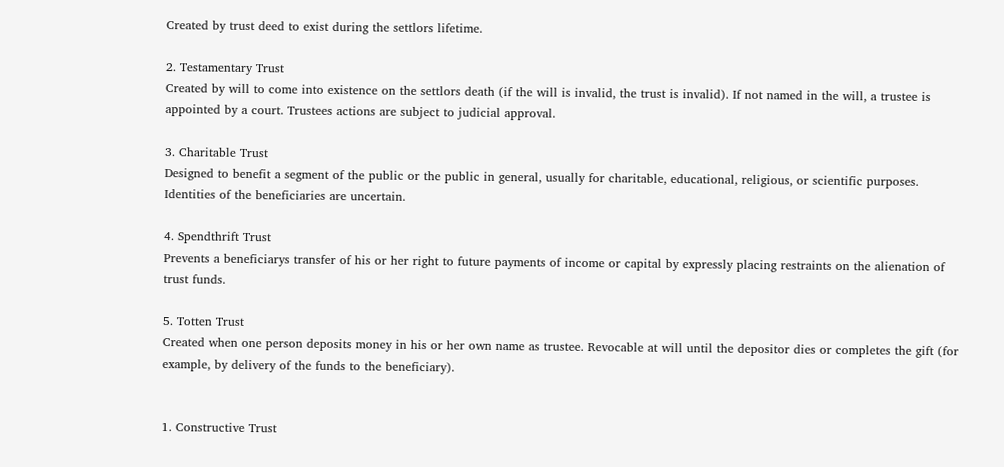Created by trust deed to exist during the settlors lifetime.

2. Testamentary Trust
Created by will to come into existence on the settlors death (if the will is invalid, the trust is invalid). If not named in the will, a trustee is appointed by a court. Trustees actions are subject to judicial approval.

3. Charitable Trust
Designed to benefit a segment of the public or the public in general, usually for charitable, educational, religious, or scientific purposes. Identities of the beneficiaries are uncertain.

4. Spendthrift Trust
Prevents a beneficiarys transfer of his or her right to future payments of income or capital by expressly placing restraints on the alienation of trust funds.

5. Totten Trust
Created when one person deposits money in his or her own name as trustee. Revocable at will until the depositor dies or completes the gift (for example, by delivery of the funds to the beneficiary).


1. Constructive Trust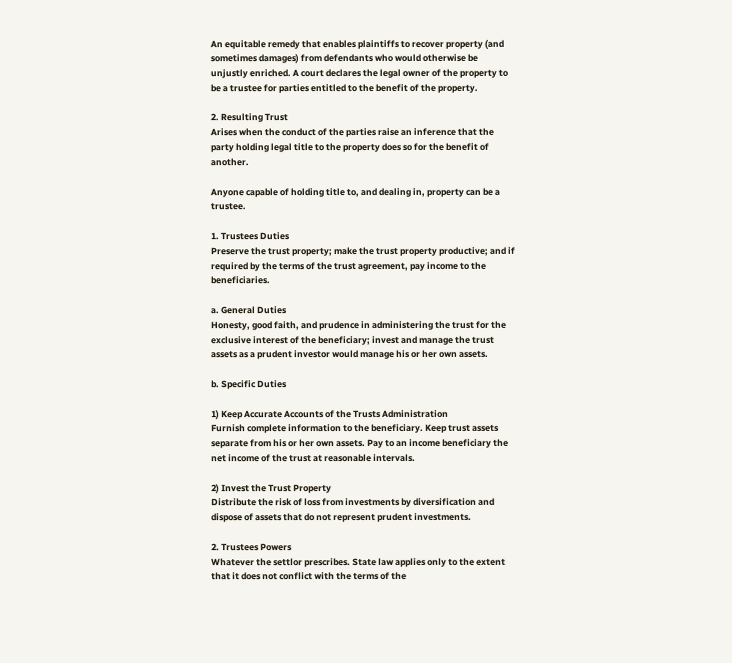An equitable remedy that enables plaintiffs to recover property (and sometimes damages) from defendants who would otherwise be unjustly enriched. A court declares the legal owner of the property to be a trustee for parties entitled to the benefit of the property.

2. Resulting Trust
Arises when the conduct of the parties raise an inference that the party holding legal title to the property does so for the benefit of another.

Anyone capable of holding title to, and dealing in, property can be a trustee.

1. Trustees Duties
Preserve the trust property; make the trust property productive; and if required by the terms of the trust agreement, pay income to the beneficiaries.

a. General Duties
Honesty, good faith, and prudence in administering the trust for the exclusive interest of the beneficiary; invest and manage the trust assets as a prudent investor would manage his or her own assets.

b. Specific Duties

1) Keep Accurate Accounts of the Trusts Administration
Furnish complete information to the beneficiary. Keep trust assets separate from his or her own assets. Pay to an income beneficiary the net income of the trust at reasonable intervals.

2) Invest the Trust Property
Distribute the risk of loss from investments by diversification and dispose of assets that do not represent prudent investments.

2. Trustees Powers
Whatever the settlor prescribes. State law applies only to the extent that it does not conflict with the terms of the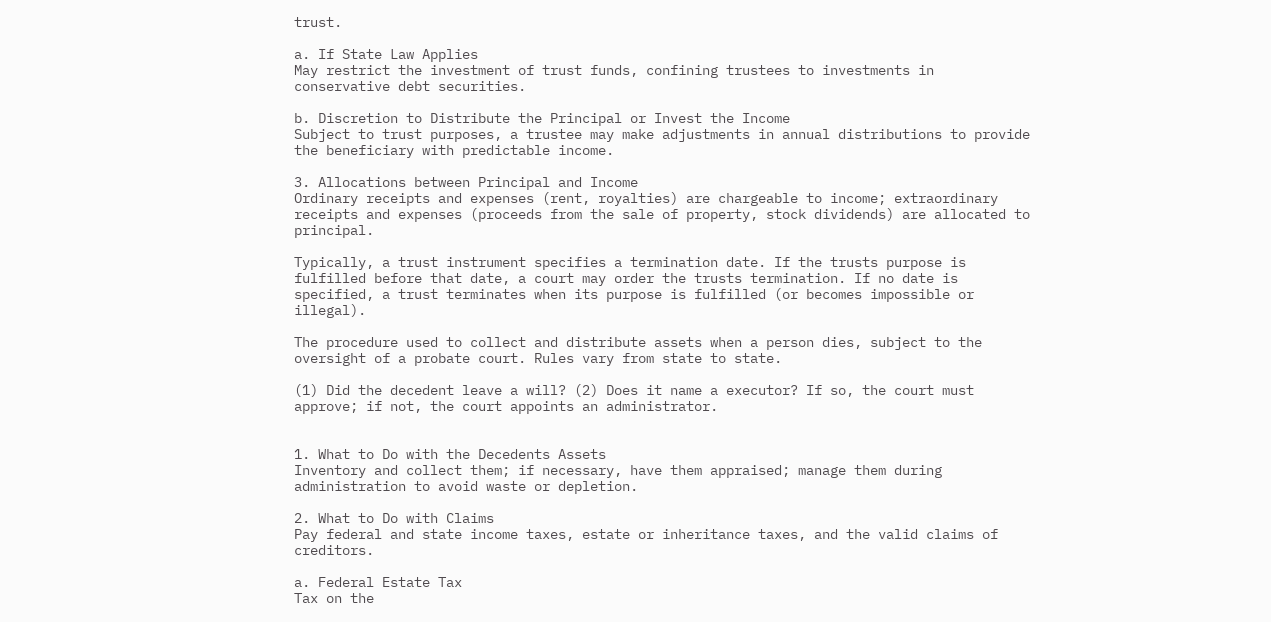trust.

a. If State Law Applies
May restrict the investment of trust funds, confining trustees to investments in conservative debt securities.

b. Discretion to Distribute the Principal or Invest the Income
Subject to trust purposes, a trustee may make adjustments in annual distributions to provide the beneficiary with predictable income.

3. Allocations between Principal and Income
Ordinary receipts and expenses (rent, royalties) are chargeable to income; extraordinary receipts and expenses (proceeds from the sale of property, stock dividends) are allocated to principal.

Typically, a trust instrument specifies a termination date. If the trusts purpose is fulfilled before that date, a court may order the trusts termination. If no date is specified, a trust terminates when its purpose is fulfilled (or becomes impossible or illegal).

The procedure used to collect and distribute assets when a person dies, subject to the oversight of a probate court. Rules vary from state to state.

(1) Did the decedent leave a will? (2) Does it name a executor? If so, the court must approve; if not, the court appoints an administrator.


1. What to Do with the Decedents Assets
Inventory and collect them; if necessary, have them appraised; manage them during administration to avoid waste or depletion.

2. What to Do with Claims
Pay federal and state income taxes, estate or inheritance taxes, and the valid claims of creditors.

a. Federal Estate Tax
Tax on the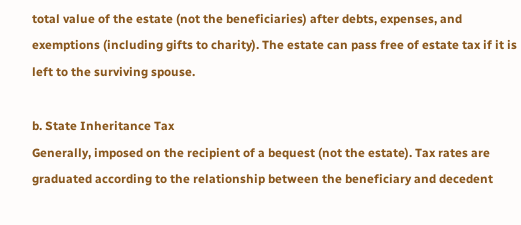total value of the estate (not the beneficiaries) after debts, expenses, and exemptions (including gifts to charity). The estate can pass free of estate tax if it is left to the surviving spouse.

b. State Inheritance Tax
Generally, imposed on the recipient of a bequest (not the estate). Tax rates are graduated according to the relationship between the beneficiary and decedent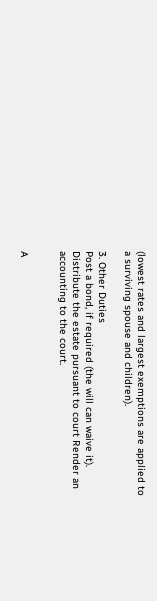(lowest rates and largest exemptions are applied to a surviving spouse and children).

3. Other Duties
Post a bond, if required (the will can waive it). Distribute the estate pursuant to court Render an accounting to the court.


A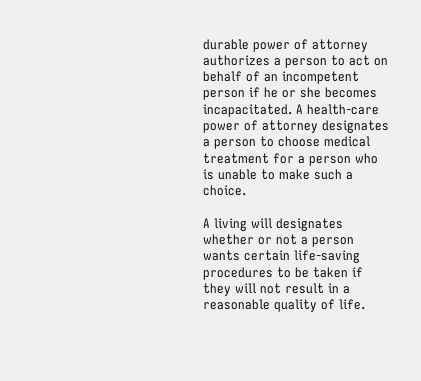durable power of attorney authorizes a person to act on behalf of an incompetent person if he or she becomes incapacitated. A health-care power of attorney designates a person to choose medical treatment for a person who is unable to make such a choice.

A living will designates whether or not a person wants certain life-saving procedures to be taken if they will not result in a reasonable quality of life.